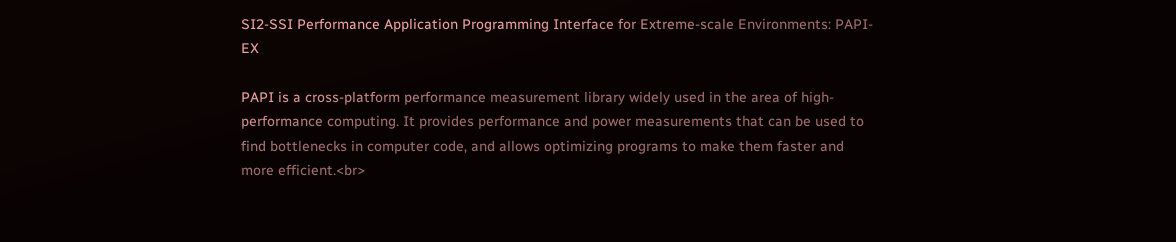SI2-SSI Performance Application Programming Interface for Extreme-scale Environments: PAPI-EX

PAPI is a cross-platform performance measurement library widely used in the area of high-performance computing. It provides performance and power measurements that can be used to find bottlenecks in computer code, and allows optimizing programs to make them faster and more efficient.<br>